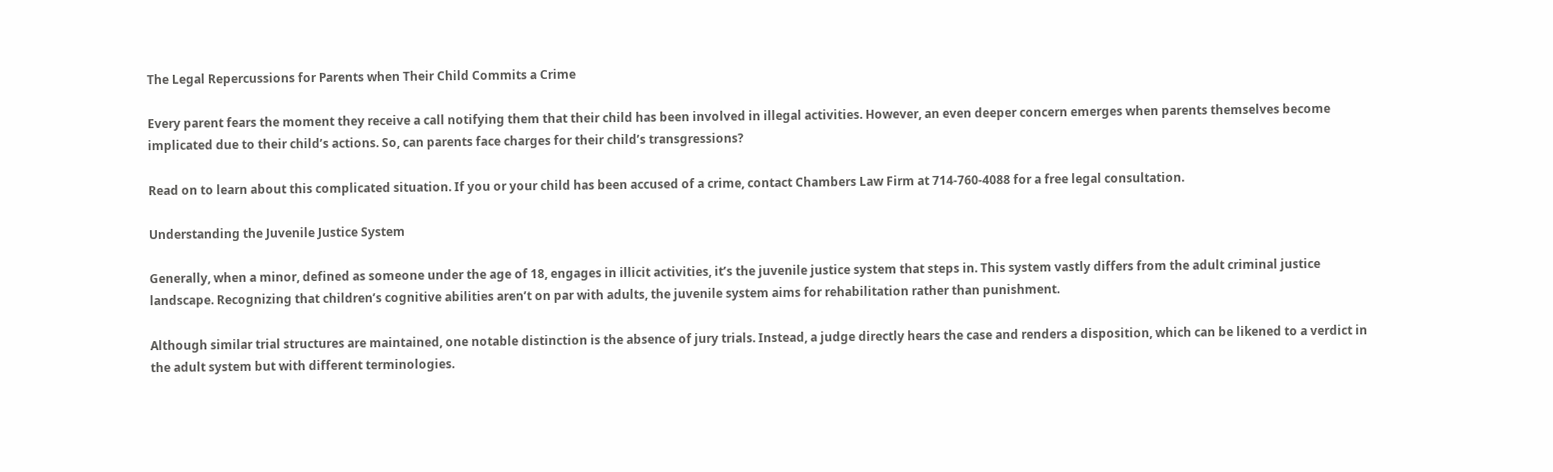The Legal Repercussions for Parents when Their Child Commits a Crime

Every parent fears the moment they receive a call notifying them that their child has been involved in illegal activities. However, an even deeper concern emerges when parents themselves become implicated due to their child’s actions. So, can parents face charges for their child’s transgressions?

Read on to learn about this complicated situation. If you or your child has been accused of a crime, contact Chambers Law Firm at 714-760-4088 for a free legal consultation.

Understanding the Juvenile Justice System

Generally, when a minor, defined as someone under the age of 18, engages in illicit activities, it’s the juvenile justice system that steps in. This system vastly differs from the adult criminal justice landscape. Recognizing that children’s cognitive abilities aren’t on par with adults, the juvenile system aims for rehabilitation rather than punishment.

Although similar trial structures are maintained, one notable distinction is the absence of jury trials. Instead, a judge directly hears the case and renders a disposition, which can be likened to a verdict in the adult system but with different terminologies.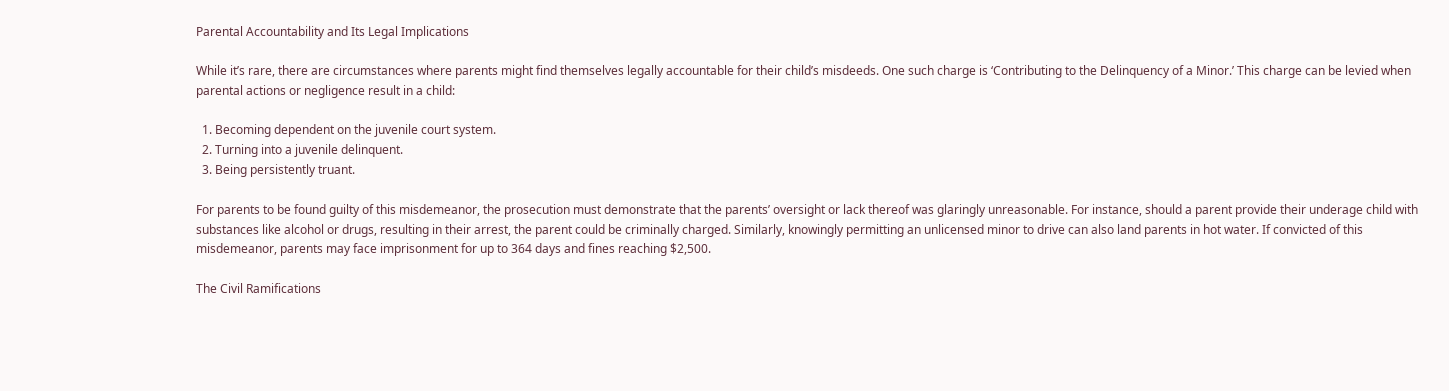Parental Accountability and Its Legal Implications

While it’s rare, there are circumstances where parents might find themselves legally accountable for their child’s misdeeds. One such charge is ‘Contributing to the Delinquency of a Minor.’ This charge can be levied when parental actions or negligence result in a child:

  1. Becoming dependent on the juvenile court system.
  2. Turning into a juvenile delinquent.
  3. Being persistently truant.

For parents to be found guilty of this misdemeanor, the prosecution must demonstrate that the parents’ oversight or lack thereof was glaringly unreasonable. For instance, should a parent provide their underage child with substances like alcohol or drugs, resulting in their arrest, the parent could be criminally charged. Similarly, knowingly permitting an unlicensed minor to drive can also land parents in hot water. If convicted of this misdemeanor, parents may face imprisonment for up to 364 days and fines reaching $2,500.

The Civil Ramifications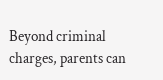Beyond criminal charges, parents can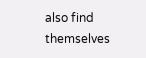also find themselves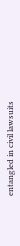entangled in civil lawsuits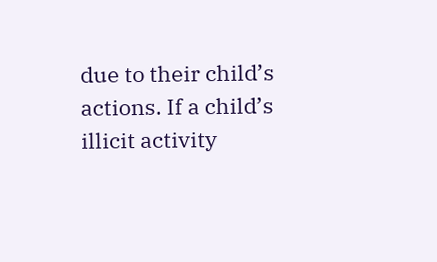due to their child’s actions. If a child’s illicit activity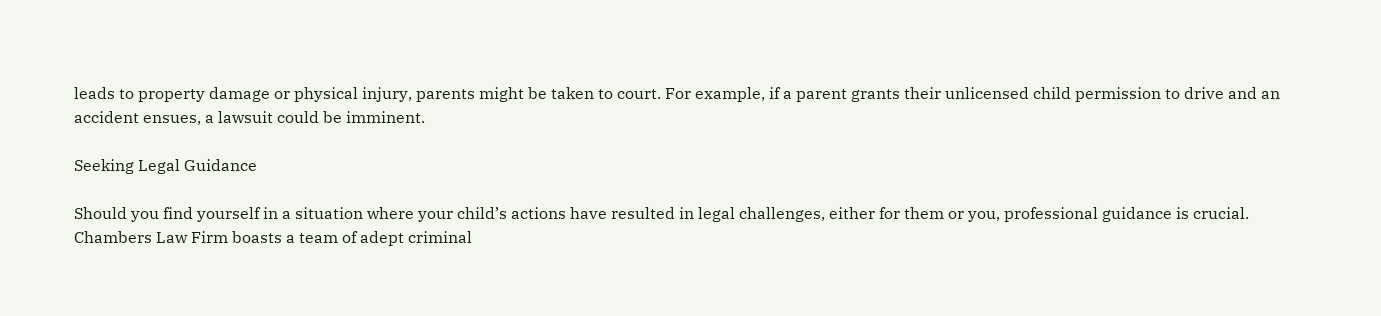leads to property damage or physical injury, parents might be taken to court. For example, if a parent grants their unlicensed child permission to drive and an accident ensues, a lawsuit could be imminent.

Seeking Legal Guidance

Should you find yourself in a situation where your child’s actions have resulted in legal challenges, either for them or you, professional guidance is crucial. Chambers Law Firm boasts a team of adept criminal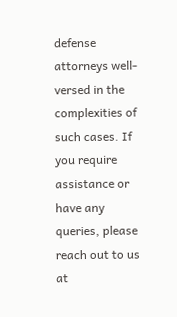defense attorneys well-versed in the complexities of such cases. If you require assistance or have any queries, please reach out to us at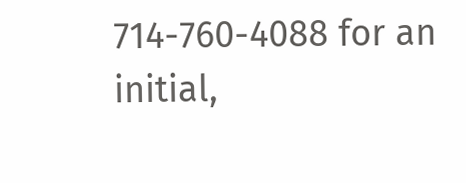714-760-4088 for an initial,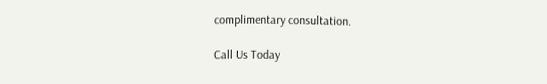complimentary consultation.

Call Us Today